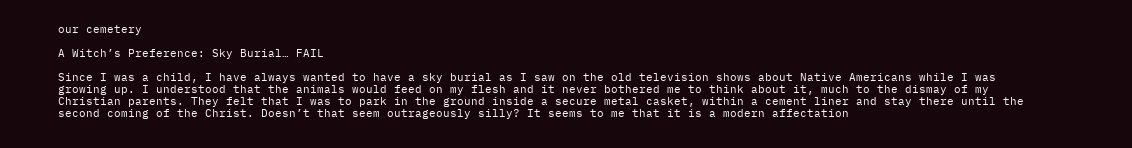our cemetery

A Witch’s Preference: Sky Burial… FAIL

Since I was a child, I have always wanted to have a sky burial as I saw on the old television shows about Native Americans while I was growing up. I understood that the animals would feed on my flesh and it never bothered me to think about it, much to the dismay of my Christian parents. They felt that I was to park in the ground inside a secure metal casket, within a cement liner and stay there until the second coming of the Christ. Doesn’t that seem outrageously silly? It seems to me that it is a modern affectation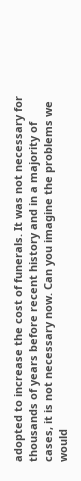adopted to increase the cost of funerals. It was not necessary for thousands of years before recent history and in a majority of cases, it is not necessary now. Can you imagine the problems we would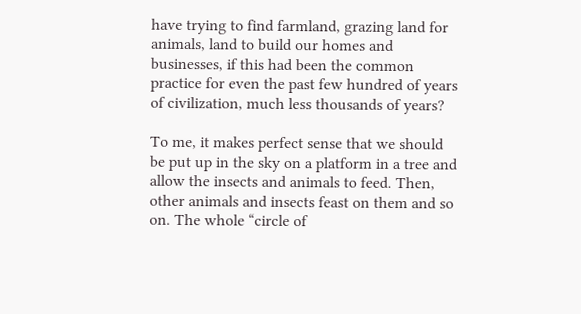have trying to find farmland, grazing land for animals, land to build our homes and businesses, if this had been the common practice for even the past few hundred of years of civilization, much less thousands of years?

To me, it makes perfect sense that we should be put up in the sky on a platform in a tree and allow the insects and animals to feed. Then, other animals and insects feast on them and so on. The whole “circle of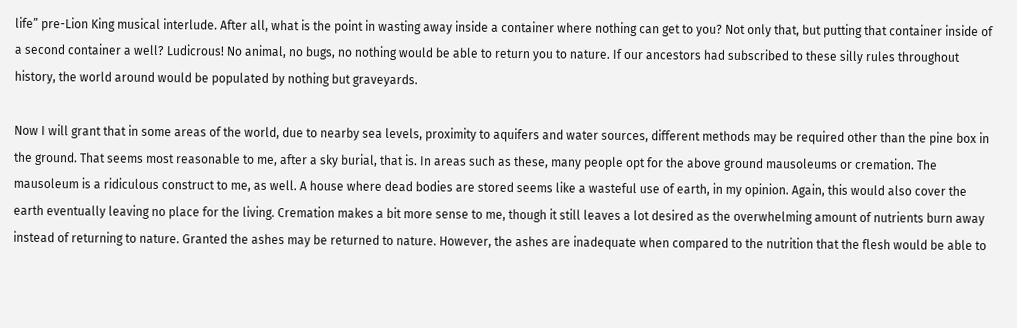life” pre-Lion King musical interlude. After all, what is the point in wasting away inside a container where nothing can get to you? Not only that, but putting that container inside of a second container a well? Ludicrous! No animal, no bugs, no nothing would be able to return you to nature. If our ancestors had subscribed to these silly rules throughout history, the world around would be populated by nothing but graveyards.

Now I will grant that in some areas of the world, due to nearby sea levels, proximity to aquifers and water sources, different methods may be required other than the pine box in the ground. That seems most reasonable to me, after a sky burial, that is. In areas such as these, many people opt for the above ground mausoleums or cremation. The mausoleum is a ridiculous construct to me, as well. A house where dead bodies are stored seems like a wasteful use of earth, in my opinion. Again, this would also cover the earth eventually leaving no place for the living. Cremation makes a bit more sense to me, though it still leaves a lot desired as the overwhelming amount of nutrients burn away instead of returning to nature. Granted the ashes may be returned to nature. However, the ashes are inadequate when compared to the nutrition that the flesh would be able to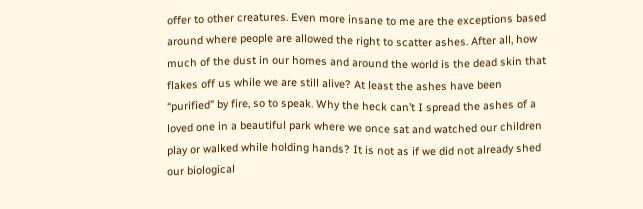offer to other creatures. Even more insane to me are the exceptions based around where people are allowed the right to scatter ashes. After all, how much of the dust in our homes and around the world is the dead skin that flakes off us while we are still alive? At least the ashes have been “purified” by fire, so to speak. Why the heck can’t I spread the ashes of a loved one in a beautiful park where we once sat and watched our children play or walked while holding hands? It is not as if we did not already shed our biological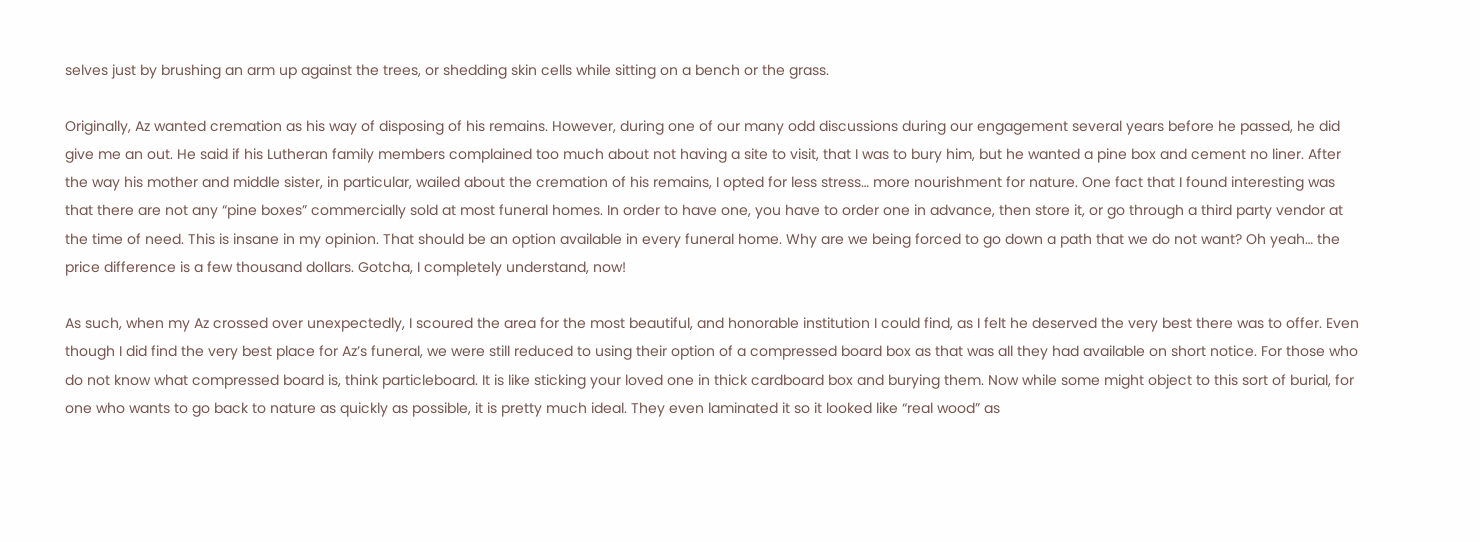selves just by brushing an arm up against the trees, or shedding skin cells while sitting on a bench or the grass.

Originally, Az wanted cremation as his way of disposing of his remains. However, during one of our many odd discussions during our engagement several years before he passed, he did give me an out. He said if his Lutheran family members complained too much about not having a site to visit, that I was to bury him, but he wanted a pine box and cement no liner. After the way his mother and middle sister, in particular, wailed about the cremation of his remains, I opted for less stress… more nourishment for nature. One fact that I found interesting was that there are not any “pine boxes” commercially sold at most funeral homes. In order to have one, you have to order one in advance, then store it, or go through a third party vendor at the time of need. This is insane in my opinion. That should be an option available in every funeral home. Why are we being forced to go down a path that we do not want? Oh yeah… the price difference is a few thousand dollars. Gotcha, I completely understand, now!

As such, when my Az crossed over unexpectedly, I scoured the area for the most beautiful, and honorable institution I could find, as I felt he deserved the very best there was to offer. Even though I did find the very best place for Az’s funeral, we were still reduced to using their option of a compressed board box as that was all they had available on short notice. For those who do not know what compressed board is, think particleboard. It is like sticking your loved one in thick cardboard box and burying them. Now while some might object to this sort of burial, for one who wants to go back to nature as quickly as possible, it is pretty much ideal. They even laminated it so it looked like “real wood” as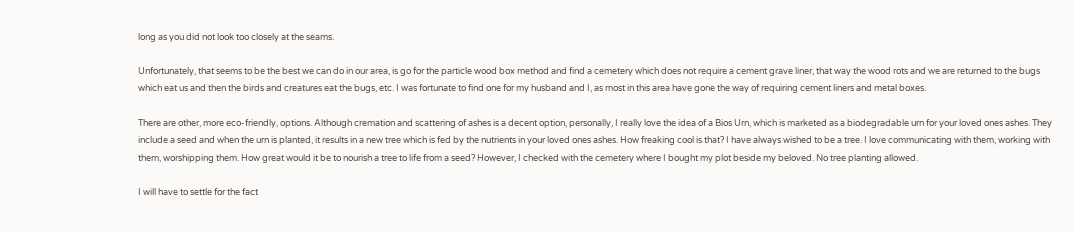long as you did not look too closely at the seams.

Unfortunately, that seems to be the best we can do in our area, is go for the particle wood box method and find a cemetery which does not require a cement grave liner, that way the wood rots and we are returned to the bugs which eat us and then the birds and creatures eat the bugs, etc. I was fortunate to find one for my husband and I, as most in this area have gone the way of requiring cement liners and metal boxes.

There are other, more eco-friendly, options. Although cremation and scattering of ashes is a decent option, personally, I really love the idea of a Bios Urn, which is marketed as a biodegradable urn for your loved ones ashes. They include a seed and when the urn is planted, it results in a new tree which is fed by the nutrients in your loved ones ashes. How freaking cool is that? I have always wished to be a tree. I love communicating with them, working with them, worshipping them. How great would it be to nourish a tree to life from a seed? However, I checked with the cemetery where I bought my plot beside my beloved. No tree planting allowed.

I will have to settle for the fact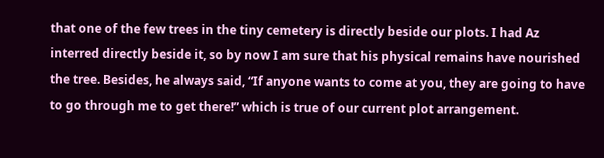that one of the few trees in the tiny cemetery is directly beside our plots. I had Az interred directly beside it, so by now I am sure that his physical remains have nourished the tree. Besides, he always said, “If anyone wants to come at you, they are going to have to go through me to get there!” which is true of our current plot arrangement.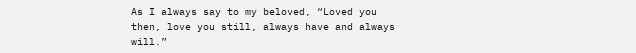As I always say to my beloved, “Loved you then, love you still, always have and always will.”